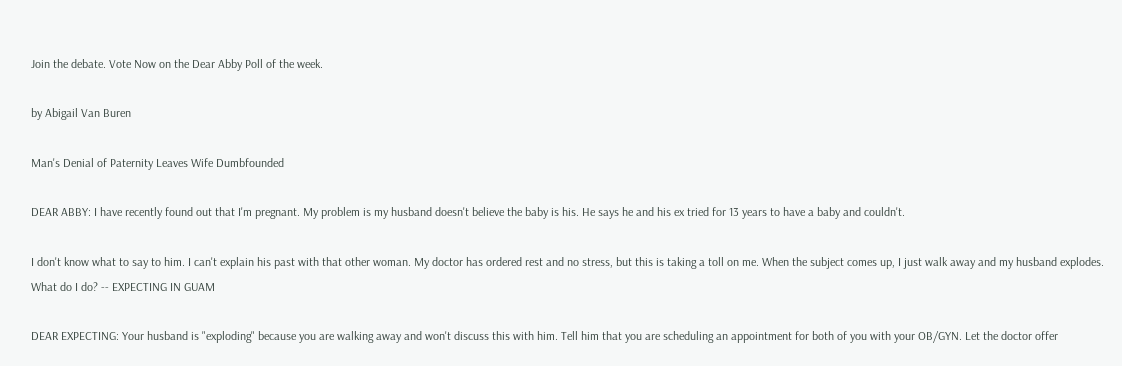Join the debate. Vote Now on the Dear Abby Poll of the week.

by Abigail Van Buren

Man's Denial of Paternity Leaves Wife Dumbfounded

DEAR ABBY: I have recently found out that I'm pregnant. My problem is my husband doesn't believe the baby is his. He says he and his ex tried for 13 years to have a baby and couldn't.

I don't know what to say to him. I can't explain his past with that other woman. My doctor has ordered rest and no stress, but this is taking a toll on me. When the subject comes up, I just walk away and my husband explodes. What do I do? -- EXPECTING IN GUAM

DEAR EXPECTING: Your husband is "exploding" because you are walking away and won't discuss this with him. Tell him that you are scheduling an appointment for both of you with your OB/GYN. Let the doctor offer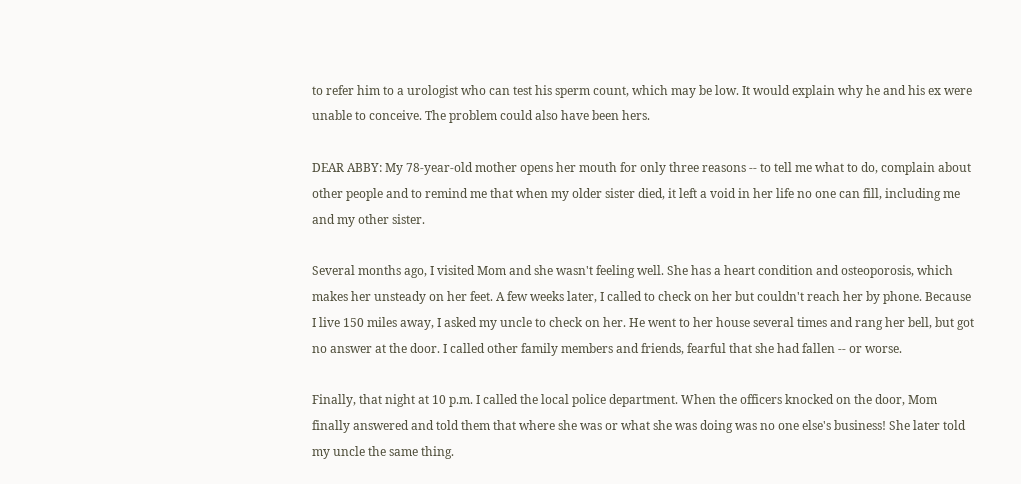to refer him to a urologist who can test his sperm count, which may be low. It would explain why he and his ex were unable to conceive. The problem could also have been hers.

DEAR ABBY: My 78-year-old mother opens her mouth for only three reasons -- to tell me what to do, complain about other people and to remind me that when my older sister died, it left a void in her life no one can fill, including me and my other sister.

Several months ago, I visited Mom and she wasn't feeling well. She has a heart condition and osteoporosis, which makes her unsteady on her feet. A few weeks later, I called to check on her but couldn't reach her by phone. Because I live 150 miles away, I asked my uncle to check on her. He went to her house several times and rang her bell, but got no answer at the door. I called other family members and friends, fearful that she had fallen -- or worse.

Finally, that night at 10 p.m. I called the local police department. When the officers knocked on the door, Mom finally answered and told them that where she was or what she was doing was no one else's business! She later told my uncle the same thing.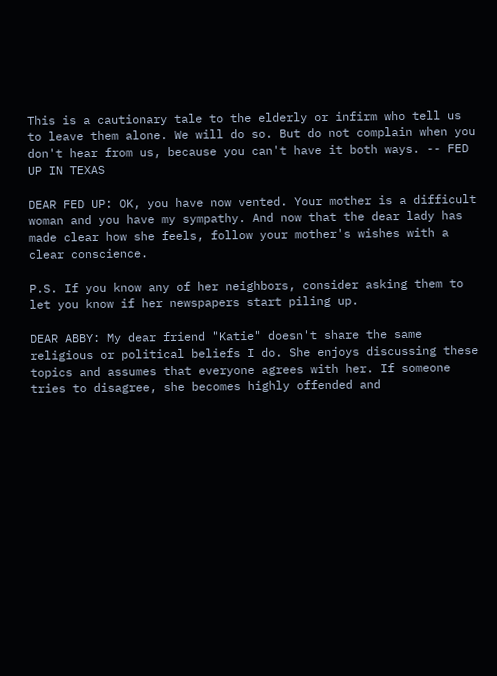This is a cautionary tale to the elderly or infirm who tell us to leave them alone. We will do so. But do not complain when you don't hear from us, because you can't have it both ways. -- FED UP IN TEXAS

DEAR FED UP: OK, you have now vented. Your mother is a difficult woman and you have my sympathy. And now that the dear lady has made clear how she feels, follow your mother's wishes with a clear conscience.

P.S. If you know any of her neighbors, consider asking them to let you know if her newspapers start piling up.

DEAR ABBY: My dear friend "Katie" doesn't share the same religious or political beliefs I do. She enjoys discussing these topics and assumes that everyone agrees with her. If someone tries to disagree, she becomes highly offended and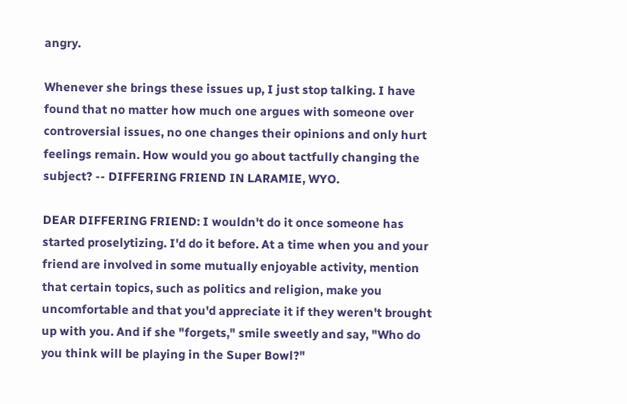angry.

Whenever she brings these issues up, I just stop talking. I have found that no matter how much one argues with someone over controversial issues, no one changes their opinions and only hurt feelings remain. How would you go about tactfully changing the subject? -- DIFFERING FRIEND IN LARAMIE, WYO.

DEAR DIFFERING FRIEND: I wouldn't do it once someone has started proselytizing. I'd do it before. At a time when you and your friend are involved in some mutually enjoyable activity, mention that certain topics, such as politics and religion, make you uncomfortable and that you'd appreciate it if they weren't brought up with you. And if she "forgets," smile sweetly and say, "Who do you think will be playing in the Super Bowl?"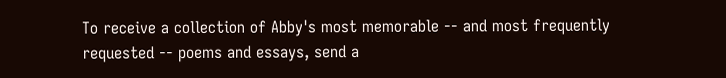To receive a collection of Abby's most memorable -- and most frequently requested -- poems and essays, send a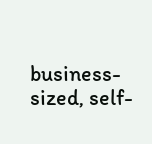business-sized, self-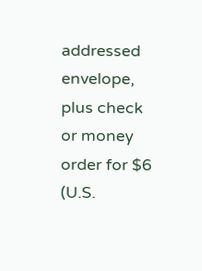addressed envelope, plus check or money order for $6 (U.S.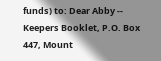funds) to: Dear Abby -- Keepers Booklet, P.O. Box 447, Mount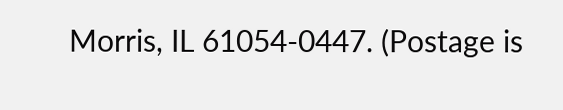Morris, IL 61054-0447. (Postage is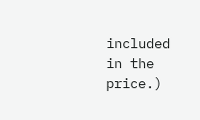included in the price.)